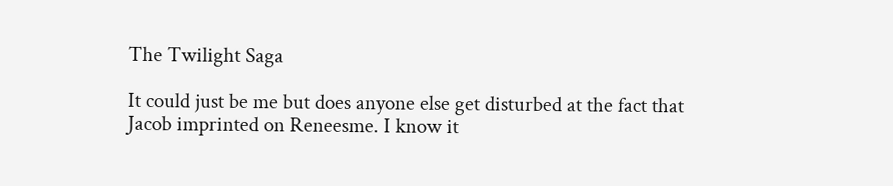The Twilight Saga

It could just be me but does anyone else get disturbed at the fact that Jacob imprinted on Reneesme. I know it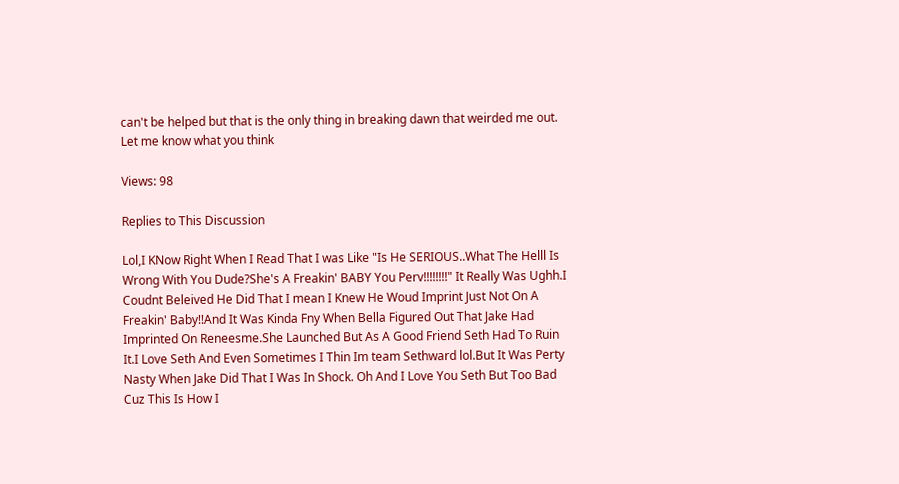can't be helped but that is the only thing in breaking dawn that weirded me out. Let me know what you think

Views: 98

Replies to This Discussion

Lol,I KNow Right When I Read That I was Like "Is He SERIOUS..What The Helll Is Wrong With You Dude?She's A Freakin' BABY You Perv!!!!!!!!" It Really Was Ughh.I Coudnt Beleived He Did That I mean I Knew He Woud Imprint Just Not On A Freakin' Baby!!And It Was Kinda Fny When Bella Figured Out That Jake Had Imprinted On Reneesme.She Launched But As A Good Friend Seth Had To Ruin It.I Love Seth And Even Sometimes I Thin Im team Sethward lol.But It Was Perty Nasty When Jake Did That I Was In Shock. Oh And I Love You Seth But Too Bad Cuz This Is How I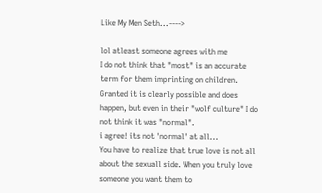Like My Men Seth...---->

lol atleast someone agrees with me
I do not think that "most" is an accurate term for them imprinting on children. Granted it is clearly possible and does happen, but even in their "wolf culture" I do not think it was "normal".
i agree! its not 'normal' at all...
You have to realize that true love is not all about the sexuall side. When you truly love someone you want them to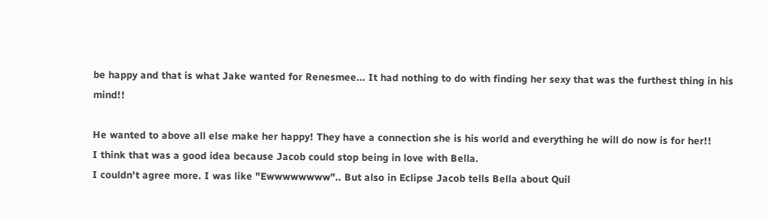be happy and that is what Jake wanted for Renesmee... It had nothing to do with finding her sexy that was the furthest thing in his mind!!

He wanted to above all else make her happy! They have a connection she is his world and everything he will do now is for her!!
I think that was a good idea because Jacob could stop being in love with Bella.
I couldn't agree more. I was like "Ewwwwwwww".. But also in Eclipse Jacob tells Bella about Quil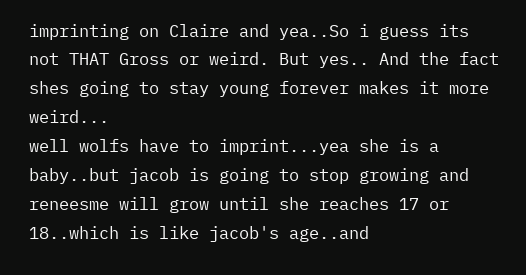imprinting on Claire and yea..So i guess its not THAT Gross or weird. But yes.. And the fact shes going to stay young forever makes it more weird...
well wolfs have to imprint...yea she is a baby..but jacob is going to stop growing and reneesme will grow until she reaches 17 or 18..which is like jacob's age..and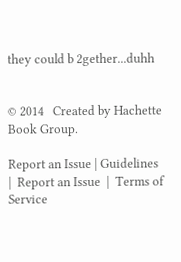they could b 2gether...duhh


© 2014   Created by Hachette Book Group.

Report an Issue | Guidelines  |  Report an Issue  |  Terms of Service